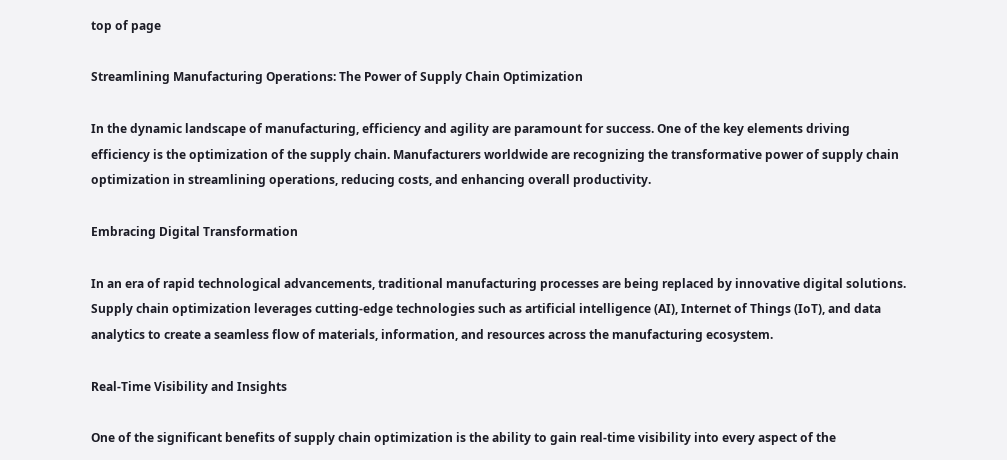top of page

Streamlining Manufacturing Operations: The Power of Supply Chain Optimization

In the dynamic landscape of manufacturing, efficiency and agility are paramount for success. One of the key elements driving efficiency is the optimization of the supply chain. Manufacturers worldwide are recognizing the transformative power of supply chain optimization in streamlining operations, reducing costs, and enhancing overall productivity.

Embracing Digital Transformation

In an era of rapid technological advancements, traditional manufacturing processes are being replaced by innovative digital solutions. Supply chain optimization leverages cutting-edge technologies such as artificial intelligence (AI), Internet of Things (IoT), and data analytics to create a seamless flow of materials, information, and resources across the manufacturing ecosystem.

Real-Time Visibility and Insights

One of the significant benefits of supply chain optimization is the ability to gain real-time visibility into every aspect of the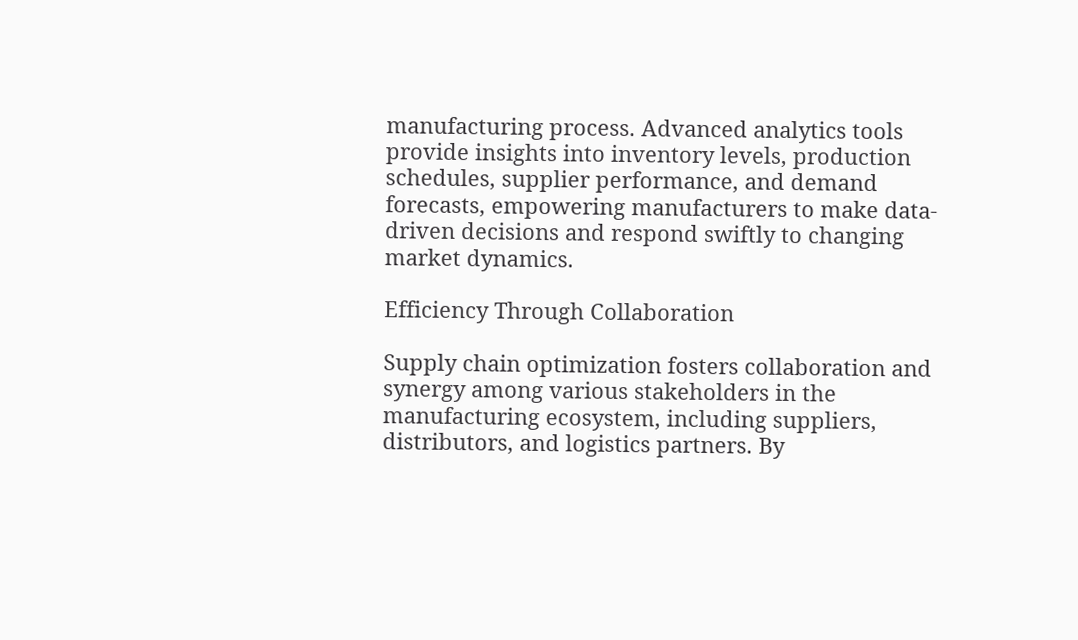manufacturing process. Advanced analytics tools provide insights into inventory levels, production schedules, supplier performance, and demand forecasts, empowering manufacturers to make data-driven decisions and respond swiftly to changing market dynamics.

Efficiency Through Collaboration

Supply chain optimization fosters collaboration and synergy among various stakeholders in the manufacturing ecosystem, including suppliers, distributors, and logistics partners. By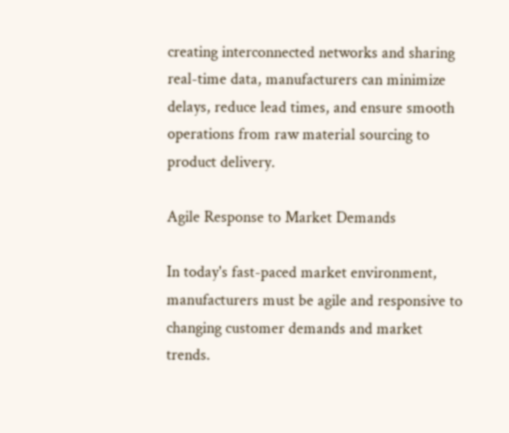creating interconnected networks and sharing real-time data, manufacturers can minimize delays, reduce lead times, and ensure smooth operations from raw material sourcing to product delivery.

Agile Response to Market Demands

In today's fast-paced market environment, manufacturers must be agile and responsive to changing customer demands and market trends.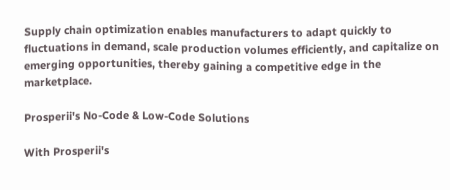Supply chain optimization enables manufacturers to adapt quickly to fluctuations in demand, scale production volumes efficiently, and capitalize on emerging opportunities, thereby gaining a competitive edge in the marketplace.

Prosperii's No-Code & Low-Code Solutions

With Prosperii's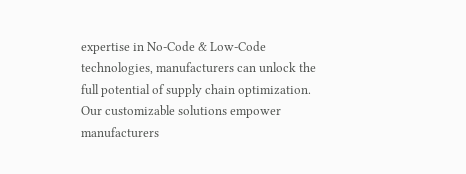expertise in No-Code & Low-Code technologies, manufacturers can unlock the full potential of supply chain optimization. Our customizable solutions empower manufacturers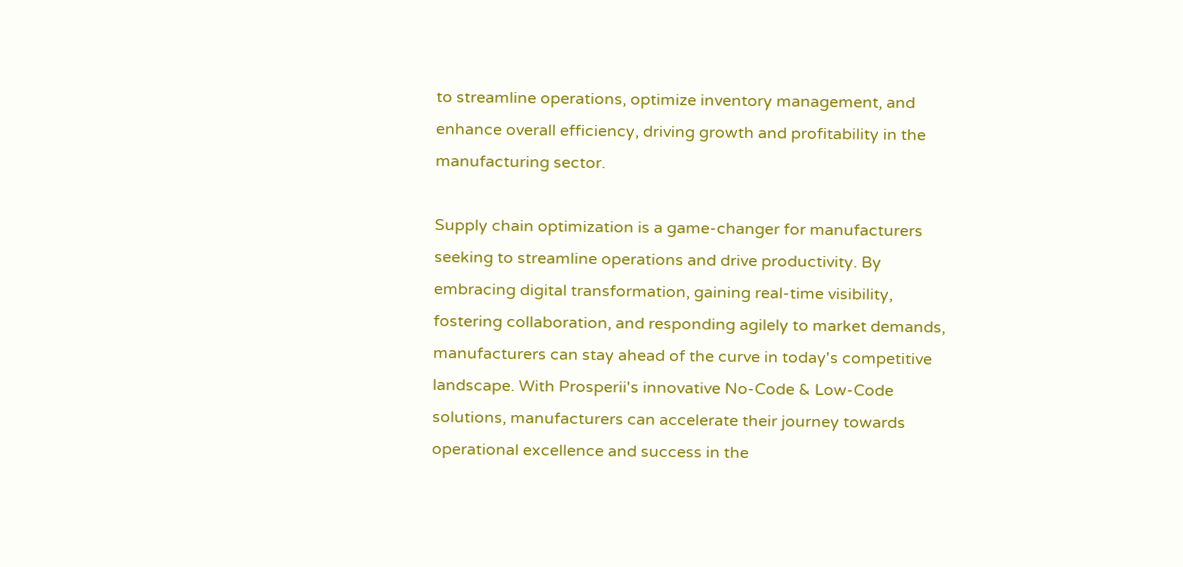to streamline operations, optimize inventory management, and enhance overall efficiency, driving growth and profitability in the manufacturing sector.

Supply chain optimization is a game-changer for manufacturers seeking to streamline operations and drive productivity. By embracing digital transformation, gaining real-time visibility, fostering collaboration, and responding agilely to market demands, manufacturers can stay ahead of the curve in today's competitive landscape. With Prosperii's innovative No-Code & Low-Code solutions, manufacturers can accelerate their journey towards operational excellence and success in the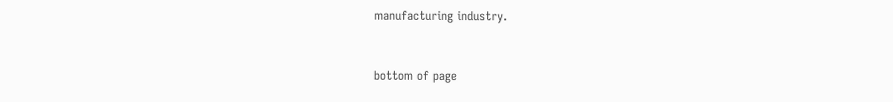manufacturing industry.


bottom of page